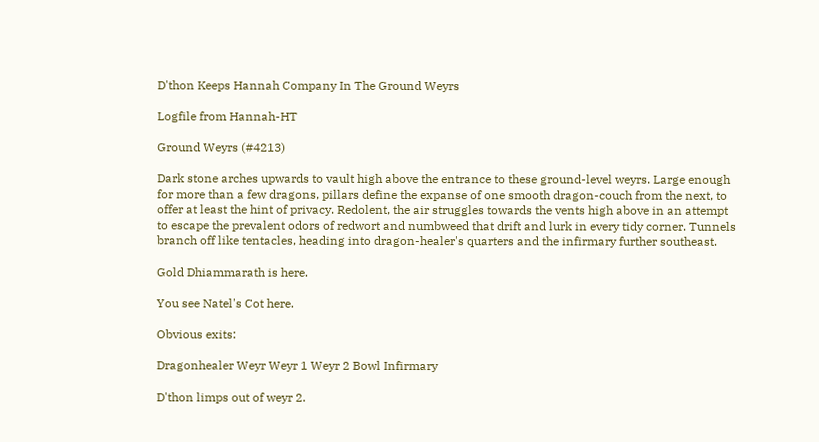D'thon Keeps Hannah Company In The Ground Weyrs

Logfile from Hannah-HT

Ground Weyrs (#4213)

Dark stone arches upwards to vault high above the entrance to these ground-level weyrs. Large enough for more than a few dragons, pillars define the expanse of one smooth dragon-couch from the next, to offer at least the hint of privacy. Redolent, the air struggles towards the vents high above in an attempt to escape the prevalent odors of redwort and numbweed that drift and lurk in every tidy corner. Tunnels branch off like tentacles, heading into dragon-healer's quarters and the infirmary further southeast.

Gold Dhiammarath is here.

You see Natel's Cot here.

Obvious exits:

Dragonhealer Weyr Weyr 1 Weyr 2 Bowl Infirmary

D'thon limps out of weyr 2.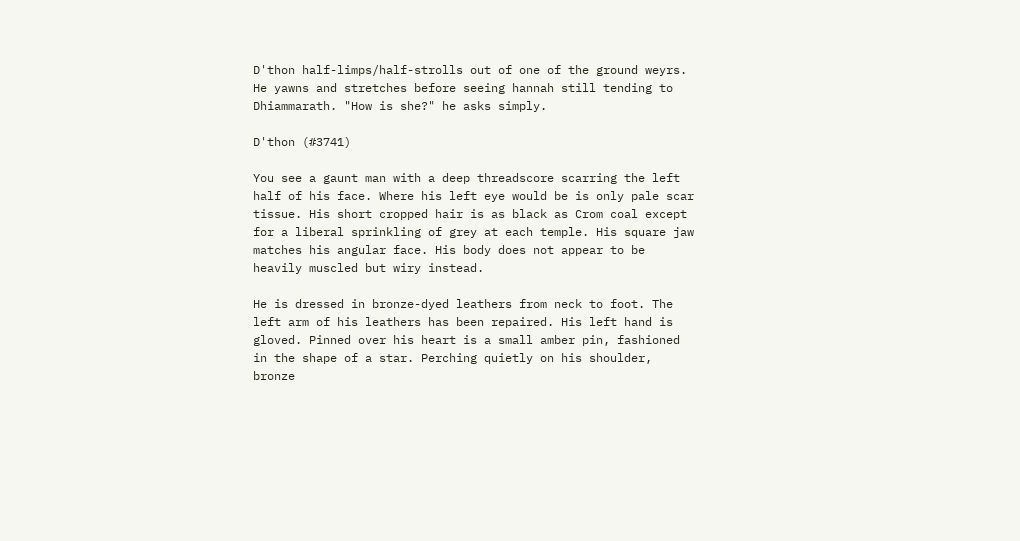D'thon half-limps/half-strolls out of one of the ground weyrs. He yawns and stretches before seeing hannah still tending to Dhiammarath. "How is she?" he asks simply.

D'thon (#3741)

You see a gaunt man with a deep threadscore scarring the left half of his face. Where his left eye would be is only pale scar tissue. His short cropped hair is as black as Crom coal except for a liberal sprinkling of grey at each temple. His square jaw matches his angular face. His body does not appear to be heavily muscled but wiry instead.

He is dressed in bronze-dyed leathers from neck to foot. The left arm of his leathers has been repaired. His left hand is gloved. Pinned over his heart is a small amber pin, fashioned in the shape of a star. Perching quietly on his shoulder, bronze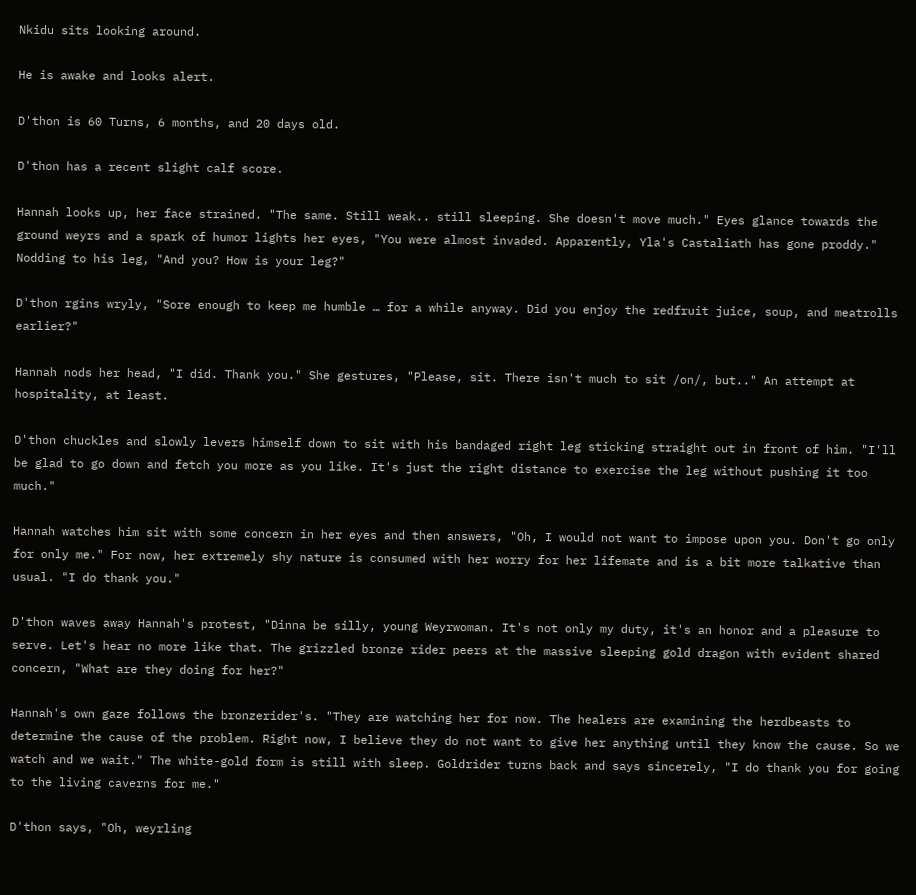Nkidu sits looking around.

He is awake and looks alert.

D'thon is 60 Turns, 6 months, and 20 days old.

D'thon has a recent slight calf score.

Hannah looks up, her face strained. "The same. Still weak.. still sleeping. She doesn't move much." Eyes glance towards the ground weyrs and a spark of humor lights her eyes, "You were almost invaded. Apparently, Yla's Castaliath has gone proddy." Nodding to his leg, "And you? How is your leg?"

D'thon rgins wryly, "Sore enough to keep me humble … for a while anyway. Did you enjoy the redfruit juice, soup, and meatrolls earlier?"

Hannah nods her head, "I did. Thank you." She gestures, "Please, sit. There isn't much to sit /on/, but.." An attempt at hospitality, at least.

D'thon chuckles and slowly levers himself down to sit with his bandaged right leg sticking straight out in front of him. "I'll be glad to go down and fetch you more as you like. It's just the right distance to exercise the leg without pushing it too much."

Hannah watches him sit with some concern in her eyes and then answers, "Oh, I would not want to impose upon you. Don't go only for only me." For now, her extremely shy nature is consumed with her worry for her lifemate and is a bit more talkative than usual. "I do thank you."

D'thon waves away Hannah's protest, "Dinna be silly, young Weyrwoman. It's not only my duty, it's an honor and a pleasure to serve. Let's hear no more like that. The grizzled bronze rider peers at the massive sleeping gold dragon with evident shared concern, "What are they doing for her?"

Hannah's own gaze follows the bronzerider's. "They are watching her for now. The healers are examining the herdbeasts to determine the cause of the problem. Right now, I believe they do not want to give her anything until they know the cause. So we watch and we wait." The white-gold form is still with sleep. Goldrider turns back and says sincerely, "I do thank you for going to the living caverns for me."

D'thon says, "Oh, weyrling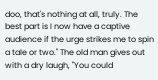doo, that's nothing at all, truly. The best part is I now have a captive audience if the urge strikes me to spin a tale or two." The old man gives out with a dry laugh, "You could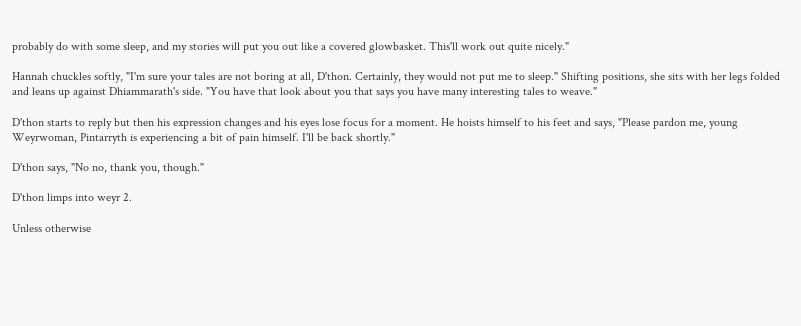probably do with some sleep, and my stories will put you out like a covered glowbasket. This'll work out quite nicely."

Hannah chuckles softly, "I'm sure your tales are not boring at all, D'thon. Certainly, they would not put me to sleep." Shifting positions, she sits with her legs folded and leans up against Dhiammarath's side. "You have that look about you that says you have many interesting tales to weave."

D'thon starts to reply but then his expression changes and his eyes lose focus for a moment. He hoists himself to his feet and says, "Please pardon me, young Weyrwoman, Pintarryth is experiencing a bit of pain himself. I'll be back shortly."

D'thon says, "No no, thank you, though."

D'thon limps into weyr 2.

Unless otherwise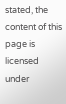stated, the content of this page is licensed under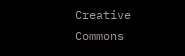Creative Commons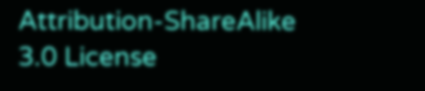Attribution-ShareAlike 3.0 License